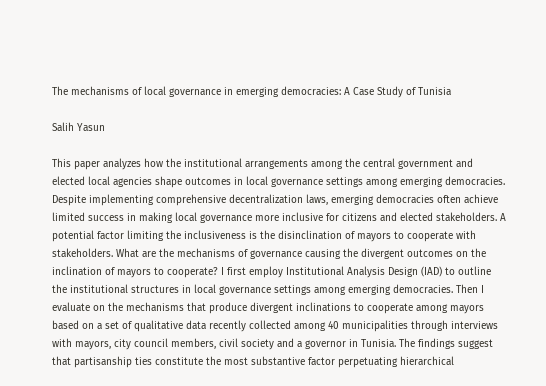The mechanisms of local governance in emerging democracies: A Case Study of Tunisia

Salih Yasun

This paper analyzes how the institutional arrangements among the central government and elected local agencies shape outcomes in local governance settings among emerging democracies. Despite implementing comprehensive decentralization laws, emerging democracies often achieve limited success in making local governance more inclusive for citizens and elected stakeholders. A potential factor limiting the inclusiveness is the disinclination of mayors to cooperate with stakeholders. What are the mechanisms of governance causing the divergent outcomes on the inclination of mayors to cooperate? I first employ Institutional Analysis Design (IAD) to outline the institutional structures in local governance settings among emerging democracies. Then I evaluate on the mechanisms that produce divergent inclinations to cooperate among mayors based on a set of qualitative data recently collected among 40 municipalities through interviews with mayors, city council members, civil society and a governor in Tunisia. The findings suggest that partisanship ties constitute the most substantive factor perpetuating hierarchical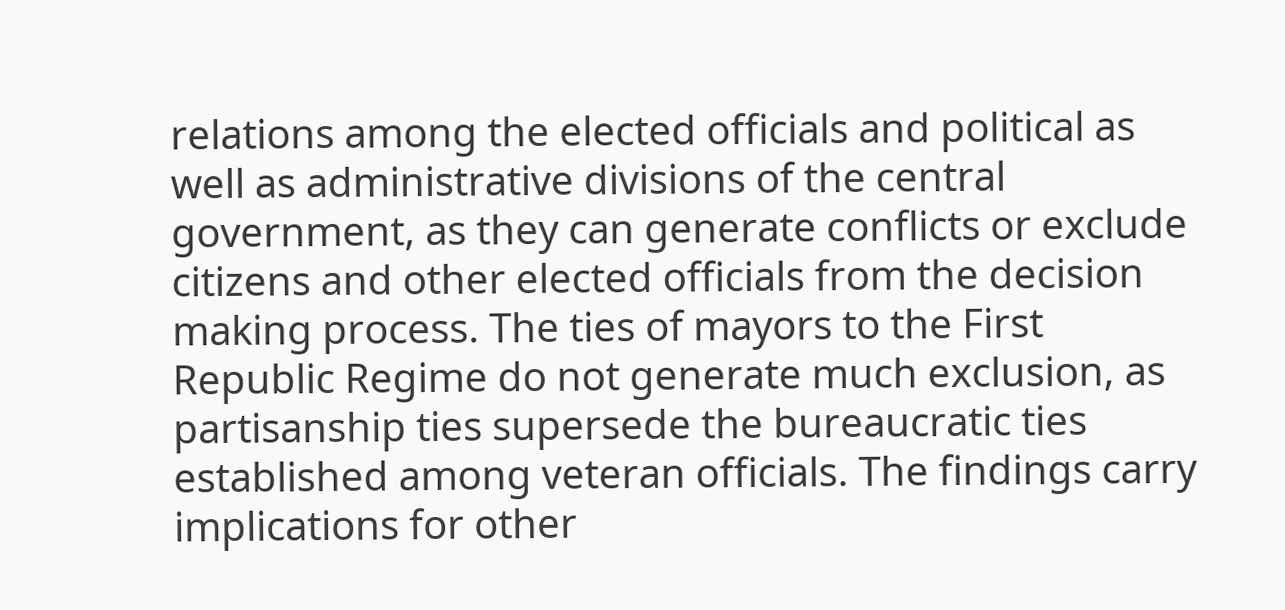relations among the elected officials and political as well as administrative divisions of the central government, as they can generate conflicts or exclude citizens and other elected officials from the decision making process. The ties of mayors to the First Republic Regime do not generate much exclusion, as partisanship ties supersede the bureaucratic ties established among veteran officials. The findings carry implications for other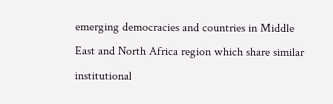emerging democracies and countries in Middle East and North Africa region which share similar institutional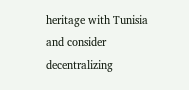heritage with Tunisia and consider decentralizing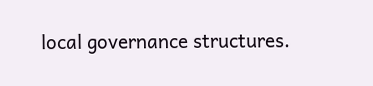local governance structures.